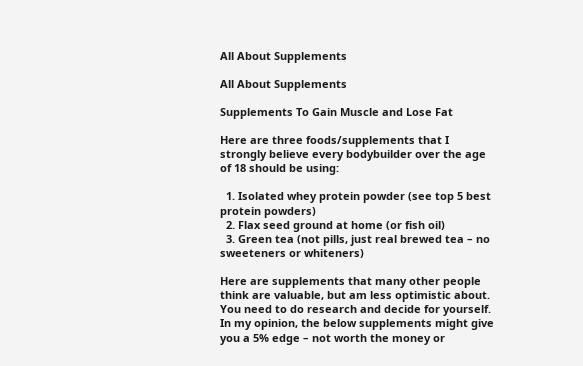All About Supplements

All About Supplements

Supplements To Gain Muscle and Lose Fat

Here are three foods/supplements that I strongly believe every bodybuilder over the age of 18 should be using:

  1. Isolated whey protein powder (see top 5 best protein powders)
  2. Flax seed ground at home (or fish oil)
  3. Green tea (not pills, just real brewed tea – no sweeteners or whiteners)

Here are supplements that many other people think are valuable, but am less optimistic about. You need to do research and decide for yourself. In my opinion, the below supplements might give you a 5% edge – not worth the money or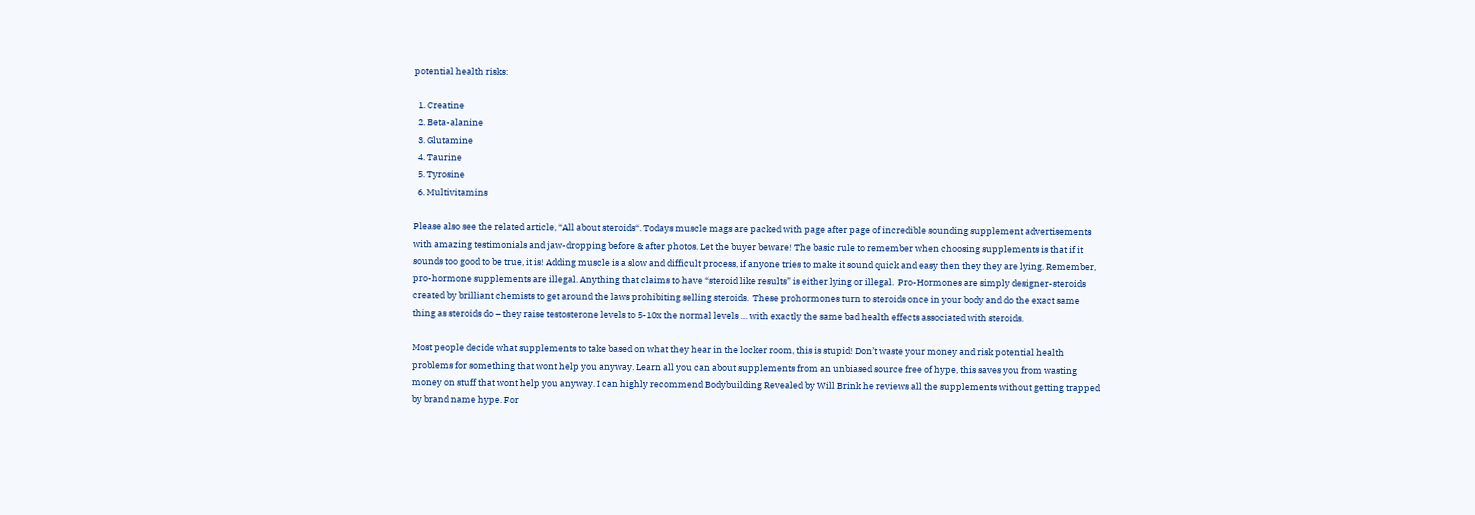potential health risks:

  1. Creatine
  2. Beta-alanine
  3. Glutamine
  4. Taurine
  5. Tyrosine
  6. Multivitamins

Please also see the related article, “All about steroids“. Todays muscle mags are packed with page after page of incredible sounding supplement advertisements with amazing testimonials and jaw-dropping before & after photos. Let the buyer beware! The basic rule to remember when choosing supplements is that if it sounds too good to be true, it is! Adding muscle is a slow and difficult process, if anyone tries to make it sound quick and easy then they they are lying. Remember, pro-hormone supplements are illegal. Anything that claims to have “steroid like results” is either lying or illegal.  Pro-Hormones are simply designer-steroids created by brilliant chemists to get around the laws prohibiting selling steroids.  These prohormones turn to steroids once in your body and do the exact same thing as steroids do – they raise testosterone levels to 5-10x the normal levels … with exactly the same bad health effects associated with steroids.

Most people decide what supplements to take based on what they hear in the locker room, this is stupid! Don’t waste your money and risk potential health problems for something that wont help you anyway. Learn all you can about supplements from an unbiased source free of hype, this saves you from wasting money on stuff that wont help you anyway. I can highly recommend Bodybuilding Revealed by Will Brink he reviews all the supplements without getting trapped by brand name hype. For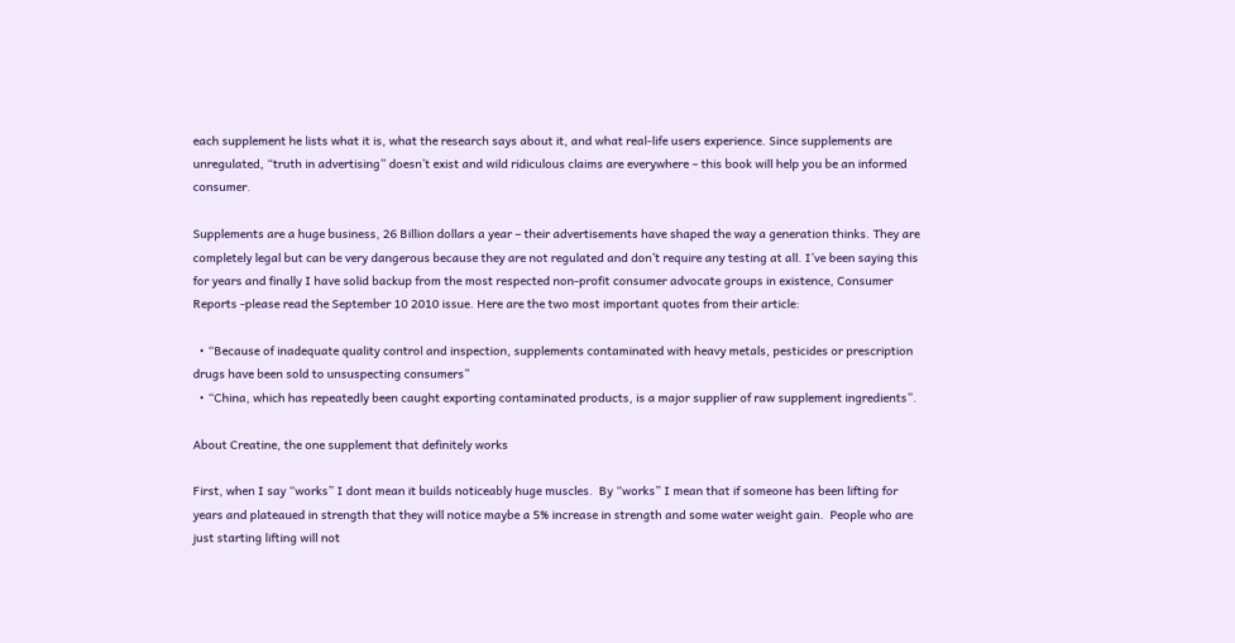each supplement he lists what it is, what the research says about it, and what real-life users experience. Since supplements are unregulated, “truth in advertising” doesn’t exist and wild ridiculous claims are everywhere – this book will help you be an informed consumer.

Supplements are a huge business, 26 Billion dollars a year – their advertisements have shaped the way a generation thinks. They are completely legal but can be very dangerous because they are not regulated and don’t require any testing at all. I’ve been saying this for years and finally I have solid backup from the most respected non-profit consumer advocate groups in existence, Consumer Reports -please read the September 10 2010 issue. Here are the two most important quotes from their article:

  • “Because of inadequate quality control and inspection, supplements contaminated with heavy metals, pesticides or prescription drugs have been sold to unsuspecting consumers”
  • “China, which has repeatedly been caught exporting contaminated products, is a major supplier of raw supplement ingredients”.

About Creatine, the one supplement that definitely works

First, when I say “works” I dont mean it builds noticeably huge muscles.  By “works” I mean that if someone has been lifting for years and plateaued in strength that they will notice maybe a 5% increase in strength and some water weight gain.  People who are just starting lifting will not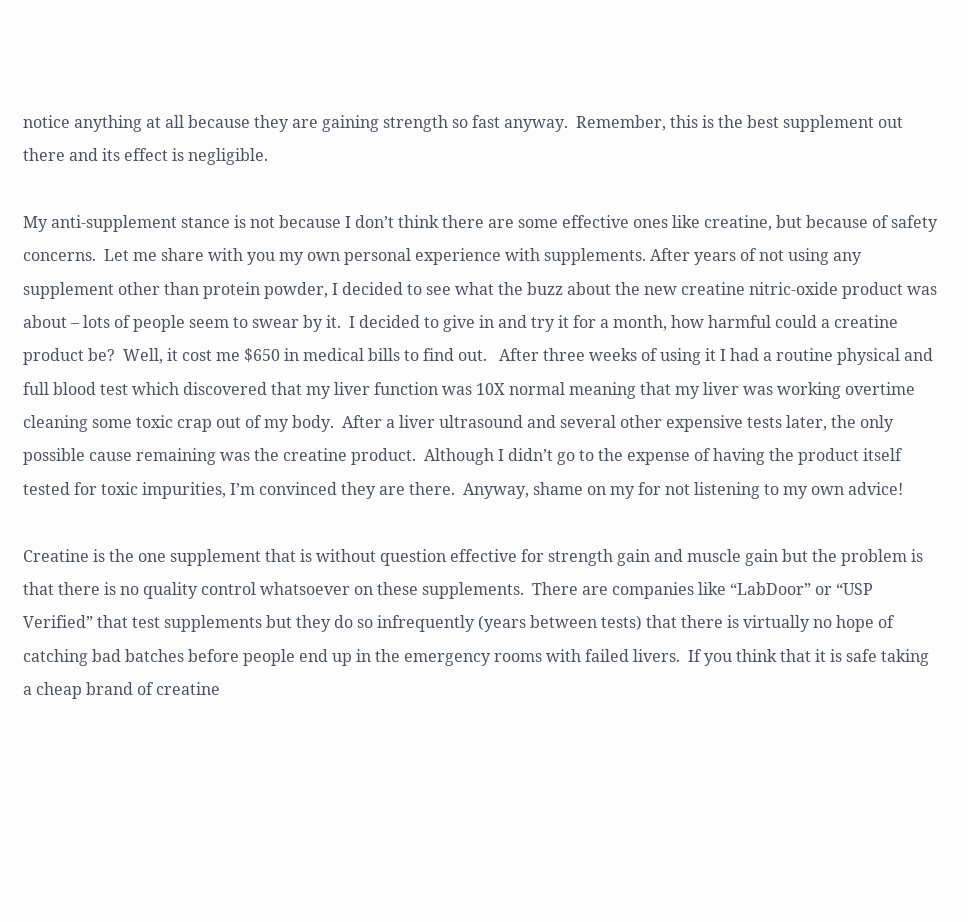notice anything at all because they are gaining strength so fast anyway.  Remember, this is the best supplement out there and its effect is negligible.

My anti-supplement stance is not because I don’t think there are some effective ones like creatine, but because of safety concerns.  Let me share with you my own personal experience with supplements. After years of not using any supplement other than protein powder, I decided to see what the buzz about the new creatine nitric-oxide product was about – lots of people seem to swear by it.  I decided to give in and try it for a month, how harmful could a creatine product be?  Well, it cost me $650 in medical bills to find out.   After three weeks of using it I had a routine physical and full blood test which discovered that my liver function was 10X normal meaning that my liver was working overtime cleaning some toxic crap out of my body.  After a liver ultrasound and several other expensive tests later, the only possible cause remaining was the creatine product.  Although I didn’t go to the expense of having the product itself tested for toxic impurities, I’m convinced they are there.  Anyway, shame on my for not listening to my own advice!

Creatine is the one supplement that is without question effective for strength gain and muscle gain but the problem is that there is no quality control whatsoever on these supplements.  There are companies like “LabDoor” or “USP Verified” that test supplements but they do so infrequently (years between tests) that there is virtually no hope of catching bad batches before people end up in the emergency rooms with failed livers.  If you think that it is safe taking a cheap brand of creatine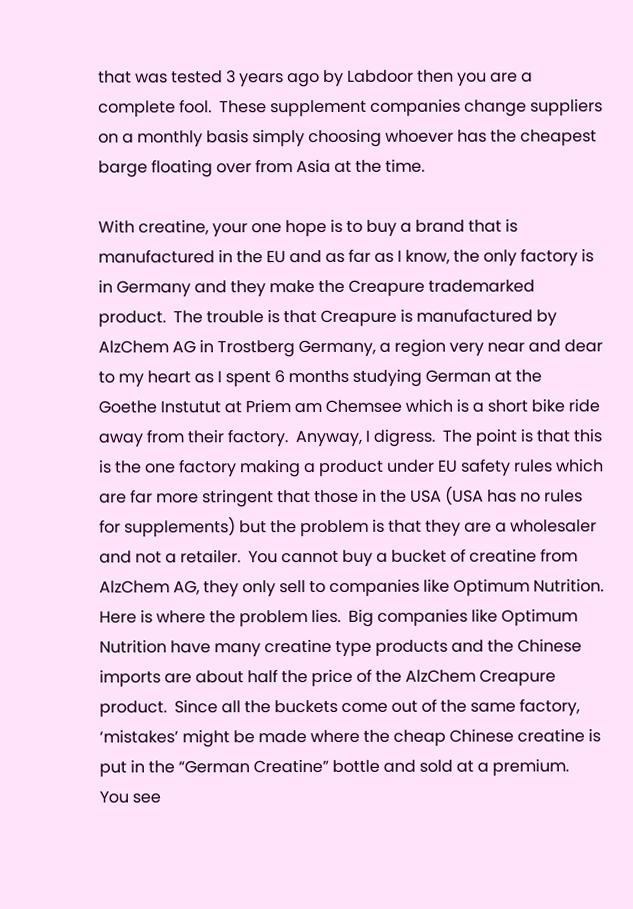that was tested 3 years ago by Labdoor then you are a complete fool.  These supplement companies change suppliers on a monthly basis simply choosing whoever has the cheapest barge floating over from Asia at the time.

With creatine, your one hope is to buy a brand that is manufactured in the EU and as far as I know, the only factory is in Germany and they make the Creapure trademarked product.  The trouble is that Creapure is manufactured by AlzChem AG in Trostberg Germany, a region very near and dear to my heart as I spent 6 months studying German at the Goethe Instutut at Priem am Chemsee which is a short bike ride away from their factory.  Anyway, I digress.  The point is that this is the one factory making a product under EU safety rules which are far more stringent that those in the USA (USA has no rules for supplements) but the problem is that they are a wholesaler and not a retailer.  You cannot buy a bucket of creatine from AlzChem AG, they only sell to companies like Optimum Nutrition.  Here is where the problem lies.  Big companies like Optimum Nutrition have many creatine type products and the Chinese imports are about half the price of the AlzChem Creapure product.  Since all the buckets come out of the same factory, ‘mistakes’ might be made where the cheap Chinese creatine is put in the “German Creatine” bottle and sold at a premium.  You see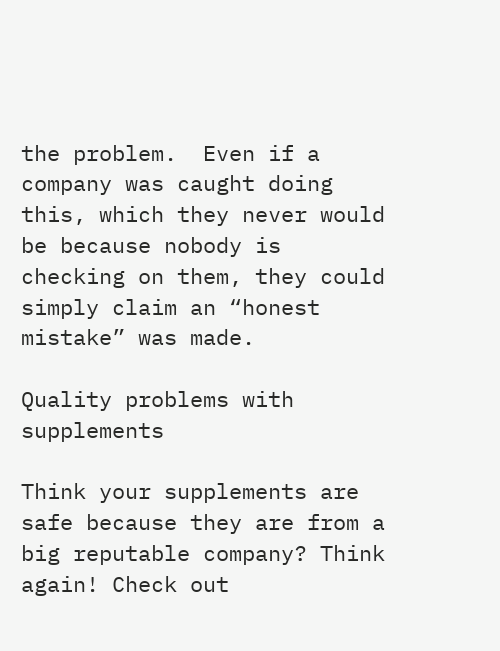the problem.  Even if a company was caught doing this, which they never would be because nobody is checking on them, they could simply claim an “honest mistake” was made.

Quality problems with supplements

Think your supplements are safe because they are from a big reputable company? Think again! Check out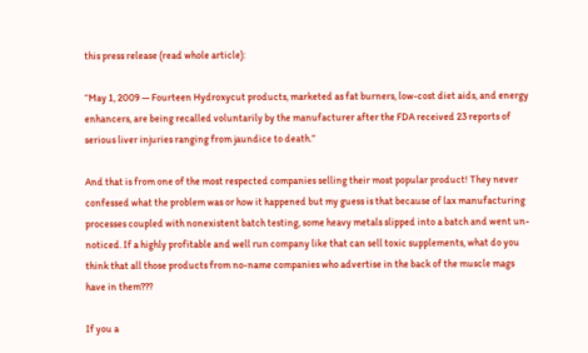this press release (read whole article):

“May 1, 2009 — Fourteen Hydroxycut products, marketed as fat burners, low-cost diet aids, and energy enhancers, are being recalled voluntarily by the manufacturer after the FDA received 23 reports of serious liver injuries ranging from jaundice to death.”

And that is from one of the most respected companies selling their most popular product! They never confessed what the problem was or how it happened but my guess is that because of lax manufacturing processes coupled with nonexistent batch testing, some heavy metals slipped into a batch and went un-noticed. If a highly profitable and well run company like that can sell toxic supplements, what do you think that all those products from no-name companies who advertise in the back of the muscle mags have in them???

If you a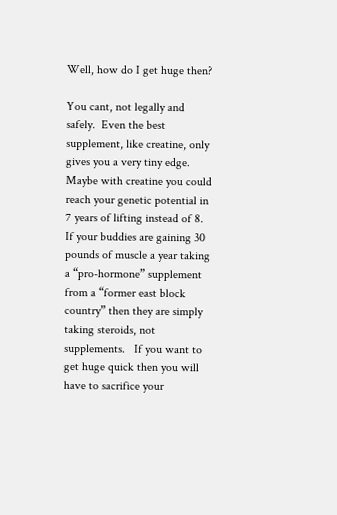Well, how do I get huge then?

You cant, not legally and safely.  Even the best supplement, like creatine, only gives you a very tiny edge.  Maybe with creatine you could reach your genetic potential in 7 years of lifting instead of 8.   If your buddies are gaining 30 pounds of muscle a year taking a “pro-hormone” supplement from a “former east block country” then they are simply taking steroids, not supplements.   If you want to get huge quick then you will have to sacrifice your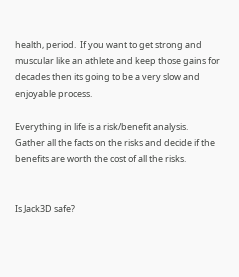health, period.  If you want to get strong and muscular like an athlete and keep those gains for decades then its going to be a very slow and enjoyable process.

Everything in life is a risk/benefit analysis.  Gather all the facts on the risks and decide if the benefits are worth the cost of all the risks.


Is Jack3D safe?